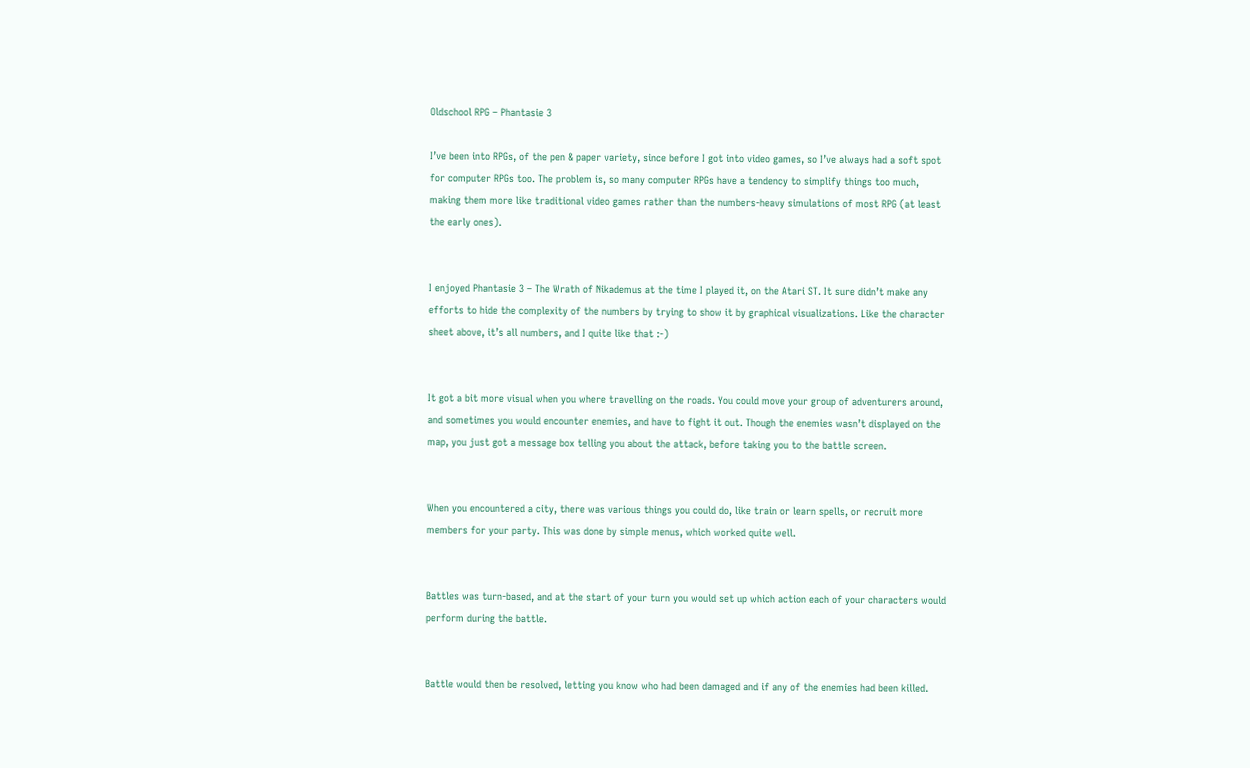Oldschool RPG – Phantasie 3

I’ve been into RPGs, of the pen & paper variety, since before I got into video games, so I’ve always had a soft spot for computer RPGs too. The problem is, so many computer RPGs have a tendency to simplify things too much, making them more like traditional video games rather than the numbers-heavy simulations of most RPG (at least the early ones).


I enjoyed Phantasie 3 – The Wrath of Nikademus at the time I played it, on the Atari ST. It sure didn’t make any efforts to hide the complexity of the numbers by trying to show it by graphical visualizations. Like the character sheet above, it’s all numbers, and I quite like that :-)


It got a bit more visual when you where travelling on the roads. You could move your group of adventurers around, and sometimes you would encounter enemies, and have to fight it out. Though the enemies wasn’t displayed on the map, you just got a message box telling you about the attack, before taking you to the battle screen.


When you encountered a city, there was various things you could do, like train or learn spells, or recruit more members for your party. This was done by simple menus, which worked quite well.


Battles was turn-based, and at the start of your turn you would set up which action each of your characters would perform during the battle.


Battle would then be resolved, letting you know who had been damaged and if any of the enemies had been killed.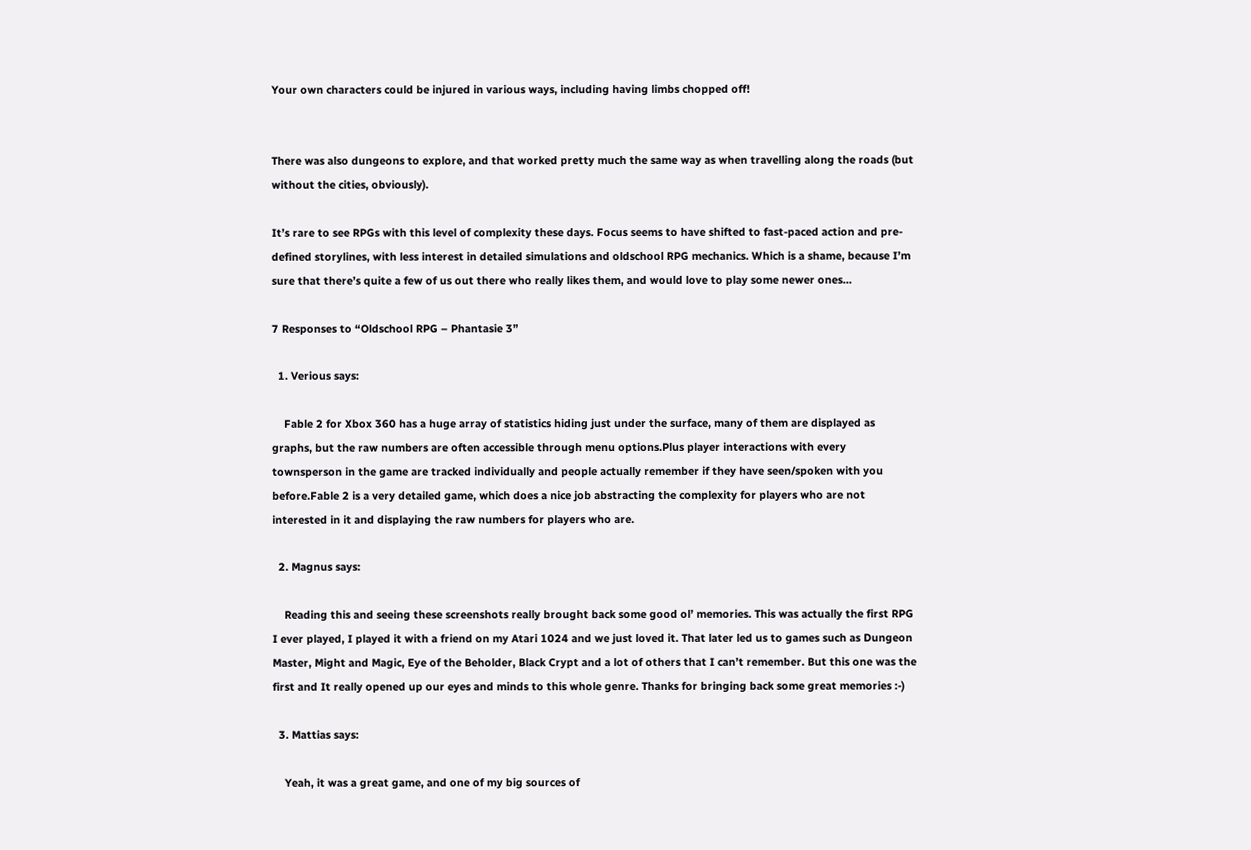Your own characters could be injured in various ways, including having limbs chopped off!


There was also dungeons to explore, and that worked pretty much the same way as when travelling along the roads (but without the cities, obviously).

It’s rare to see RPGs with this level of complexity these days. Focus seems to have shifted to fast-paced action and pre-defined storylines, with less interest in detailed simulations and oldschool RPG mechanics. Which is a shame, because I’m sure that there’s quite a few of us out there who really likes them, and would love to play some newer ones…

7 Responses to “Oldschool RPG – Phantasie 3”

  1. Verious says:

    Fable 2 for Xbox 360 has a huge array of statistics hiding just under the surface, many of them are displayed as graphs, but the raw numbers are often accessible through menu options.Plus player interactions with every townsperson in the game are tracked individually and people actually remember if they have seen/spoken with you before.Fable 2 is a very detailed game, which does a nice job abstracting the complexity for players who are not interested in it and displaying the raw numbers for players who are.

  2. Magnus says:

    Reading this and seeing these screenshots really brought back some good ol’ memories. This was actually the first RPG I ever played, I played it with a friend on my Atari 1024 and we just loved it. That later led us to games such as Dungeon Master, Might and Magic, Eye of the Beholder, Black Crypt and a lot of others that I can’t remember. But this one was the first and It really opened up our eyes and minds to this whole genre. Thanks for bringing back some great memories :-)

  3. Mattias says:

    Yeah, it was a great game, and one of my big sources of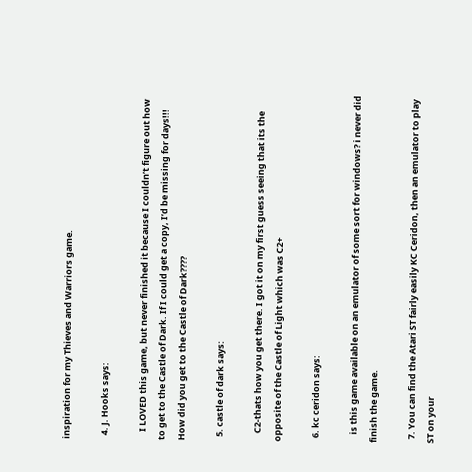inspiration for my Thieves and Warriors game.

  4. J. Hooks says:

    I LOVED this game, but never finished it because I couldn’t figure out how to get to the Castle of Dark. If I could get a copy, I’d be missing for days!!! How did you get to the Castle of Dark????

  5. castle of dark says:

    C2-thats how you get there. I got it on my first guess seeing that its the opposite of the Castle of Light which was C2+

  6. kc ceridon says:

    is this game available on an emulator of some sort for windows? i never did finish the game.

  7. You can find the Atari ST fairly easily KC Ceridon, then an emulator to play ST on your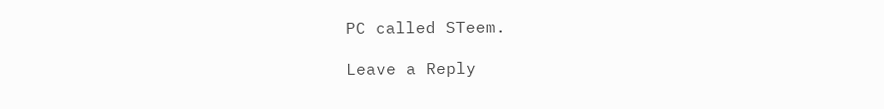PC called STeem.

Leave a Reply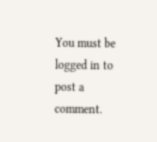You must be logged in to post a comment.